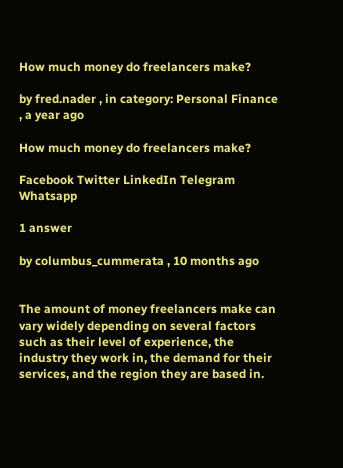How much money do freelancers make?

by fred.nader , in category: Personal Finance , a year ago

How much money do freelancers make?

Facebook Twitter LinkedIn Telegram Whatsapp

1 answer

by columbus_cummerata , 10 months ago


The amount of money freelancers make can vary widely depending on several factors such as their level of experience, the industry they work in, the demand for their services, and the region they are based in.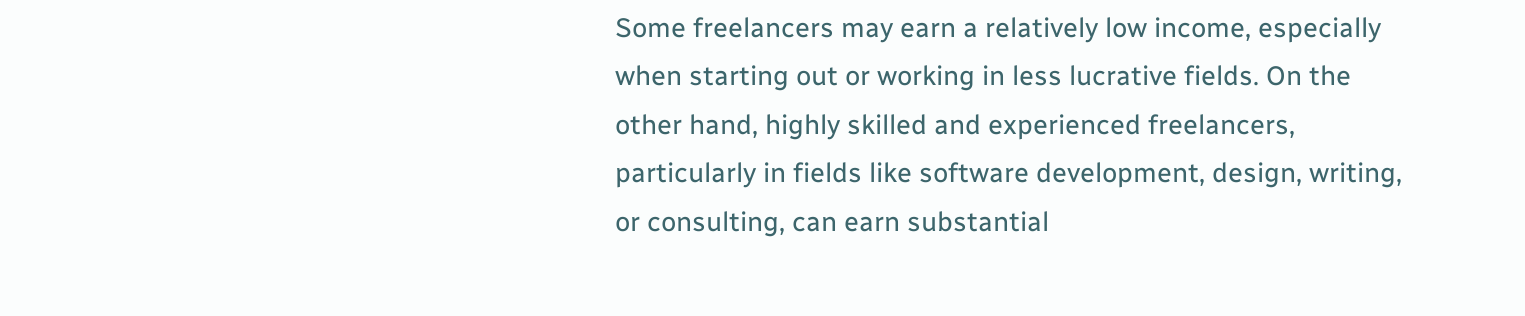Some freelancers may earn a relatively low income, especially when starting out or working in less lucrative fields. On the other hand, highly skilled and experienced freelancers, particularly in fields like software development, design, writing, or consulting, can earn substantial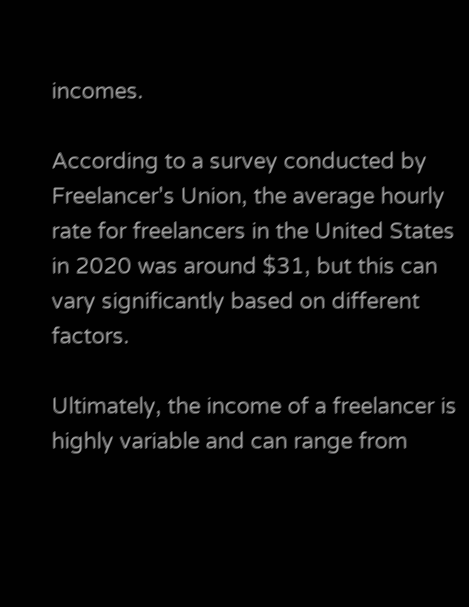incomes.

According to a survey conducted by Freelancer's Union, the average hourly rate for freelancers in the United States in 2020 was around $31, but this can vary significantly based on different factors.

Ultimately, the income of a freelancer is highly variable and can range from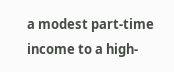a modest part-time income to a high-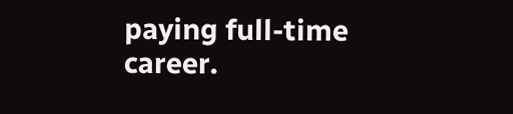paying full-time career.